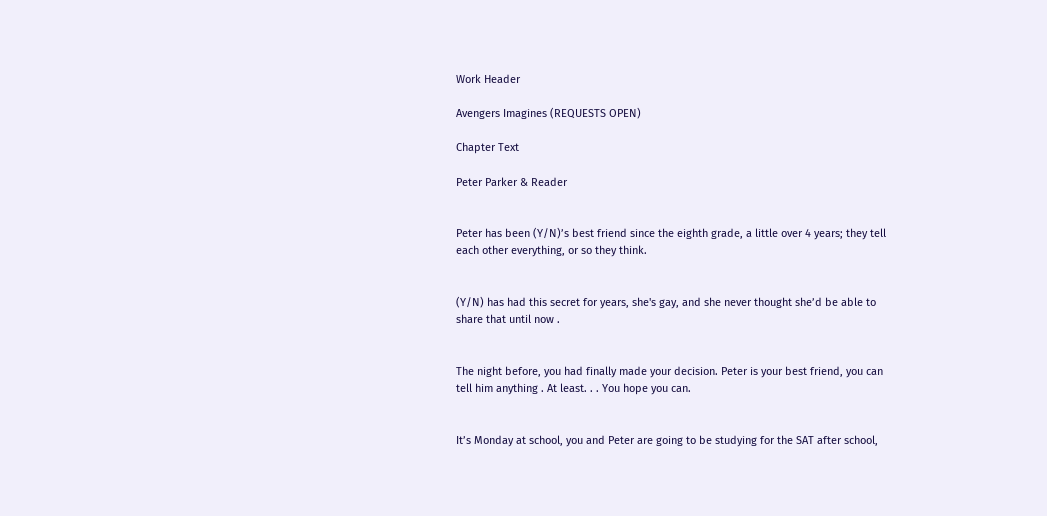Work Header

Avengers Imagines (REQUESTS OPEN)

Chapter Text

Peter Parker & Reader


Peter has been (Y/N)’s best friend since the eighth grade, a little over 4 years; they tell each other everything, or so they think.


(Y/N) has had this secret for years, she's gay, and she never thought she’d be able to share that until now .


The night before, you had finally made your decision. Peter is your best friend, you can tell him anything . At least. . . You hope you can.


It’s Monday at school, you and Peter are going to be studying for the SAT after school,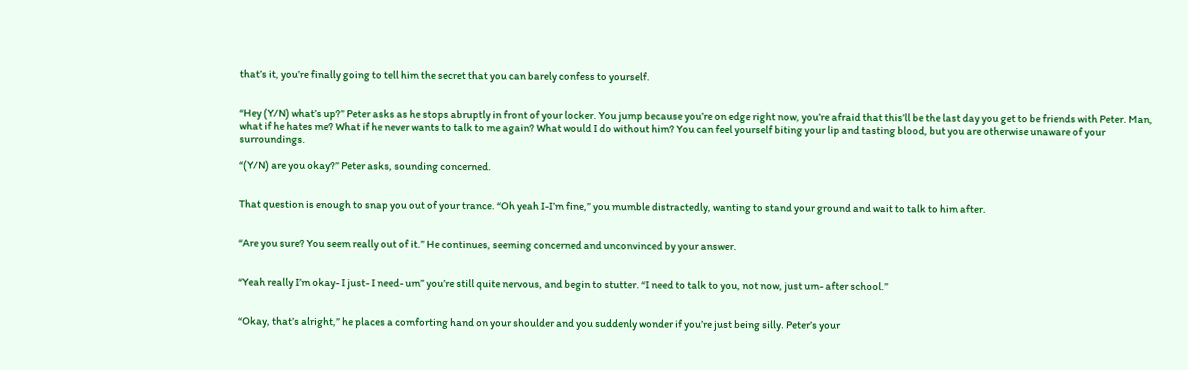that’s it, you’re finally going to tell him the secret that you can barely confess to yourself.


“Hey (Y/N) what’s up?” Peter asks as he stops abruptly in front of your locker. You jump because you’re on edge right now, you’re afraid that this’ll be the last day you get to be friends with Peter. Man, what if he hates me? What if he never wants to talk to me again? What would I do without him? You can feel yourself biting your lip and tasting blood, but you are otherwise unaware of your surroundings.

“(Y/N) are you okay?” Peter asks, sounding concerned.


That question is enough to snap you out of your trance. “Oh yeah I-I’m fine,” you mumble distractedly, wanting to stand your ground and wait to talk to him after.


“Are you sure? You seem really out of it.” He continues, seeming concerned and unconvinced by your answer.


“Yeah really I’m okay- I just- I need- um” you’re still quite nervous, and begin to stutter. “I need to talk to you, not now, just um- after school.”


“Okay, that’s alright,” he places a comforting hand on your shoulder and you suddenly wonder if you’re just being silly. Peter’s your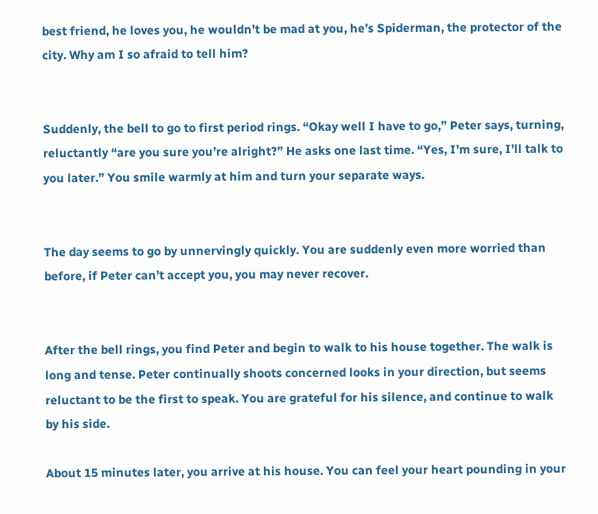best friend, he loves you, he wouldn’t be mad at you, he’s Spiderman, the protector of the city. Why am I so afraid to tell him?


Suddenly, the bell to go to first period rings. “Okay well I have to go,” Peter says, turning, reluctantly “are you sure you’re alright?” He asks one last time. “Yes, I’m sure, I’ll talk to you later.” You smile warmly at him and turn your separate ways.


The day seems to go by unnervingly quickly. You are suddenly even more worried than before, if Peter can’t accept you, you may never recover.


After the bell rings, you find Peter and begin to walk to his house together. The walk is long and tense. Peter continually shoots concerned looks in your direction, but seems reluctant to be the first to speak. You are grateful for his silence, and continue to walk by his side.

About 15 minutes later, you arrive at his house. You can feel your heart pounding in your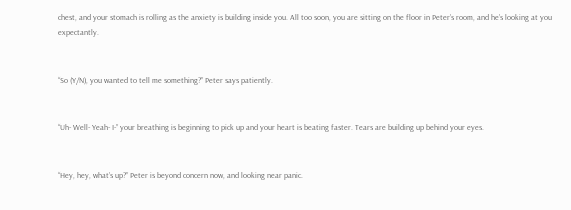chest, and your stomach is rolling as the anxiety is building inside you. All too soon, you are sitting on the floor in Peter’s room, and he’s looking at you expectantly.


“So (Y/N), you wanted to tell me something?” Peter says patiently.


“Uh- Well- Yeah- I-” your breathing is beginning to pick up and your heart is beating faster. Tears are building up behind your eyes.


“Hey, hey, what’s up?” Peter is beyond concern now, and looking near panic.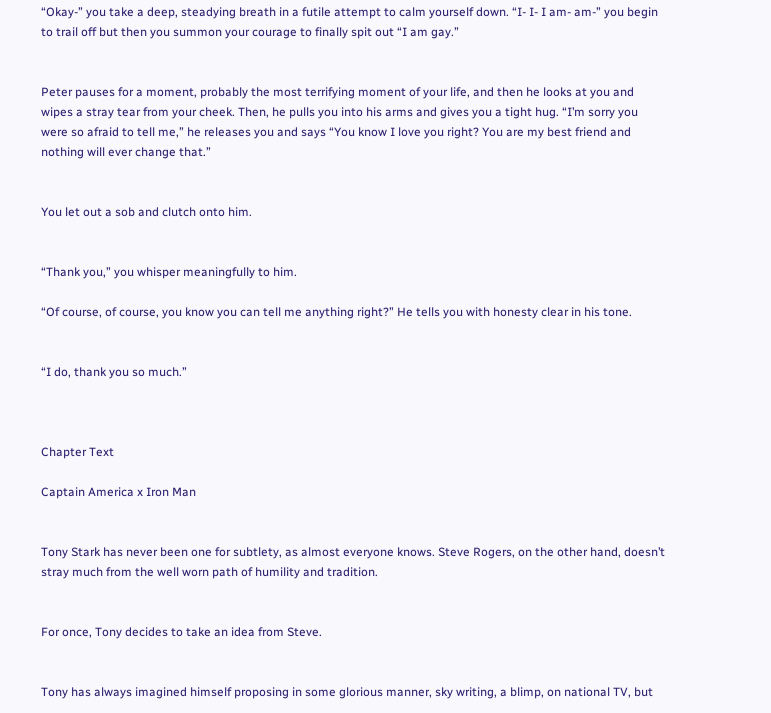“Okay-” you take a deep, steadying breath in a futile attempt to calm yourself down. “I- I- I am- am-” you begin to trail off but then you summon your courage to finally spit out “I am gay.”


Peter pauses for a moment, probably the most terrifying moment of your life, and then he looks at you and wipes a stray tear from your cheek. Then, he pulls you into his arms and gives you a tight hug. “I’m sorry you were so afraid to tell me,” he releases you and says “You know I love you right? You are my best friend and nothing will ever change that.”


You let out a sob and clutch onto him.


“Thank you,” you whisper meaningfully to him.

“Of course, of course, you know you can tell me anything right?” He tells you with honesty clear in his tone.


“I do, thank you so much.”



Chapter Text

Captain America x Iron Man


Tony Stark has never been one for subtlety, as almost everyone knows. Steve Rogers, on the other hand, doesn’t stray much from the well worn path of humility and tradition.


For once, Tony decides to take an idea from Steve.


Tony has always imagined himself proposing in some glorious manner, sky writing, a blimp, on national TV, but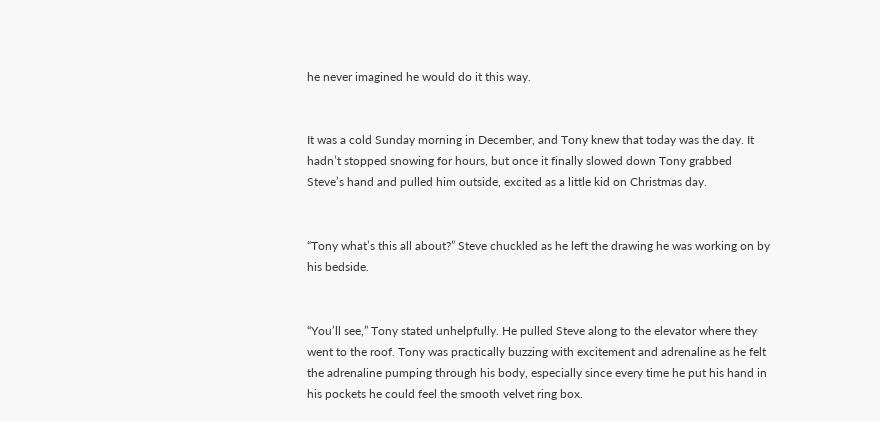he never imagined he would do it this way.


It was a cold Sunday morning in December, and Tony knew that today was the day. It hadn’t stopped snowing for hours, but once it finally slowed down Tony grabbed Steve’s hand and pulled him outside, excited as a little kid on Christmas day.


“Tony what’s this all about?” Steve chuckled as he left the drawing he was working on by his bedside.


“You’ll see,” Tony stated unhelpfully. He pulled Steve along to the elevator where they went to the roof. Tony was practically buzzing with excitement and adrenaline as he felt the adrenaline pumping through his body, especially since every time he put his hand in his pockets he could feel the smooth velvet ring box.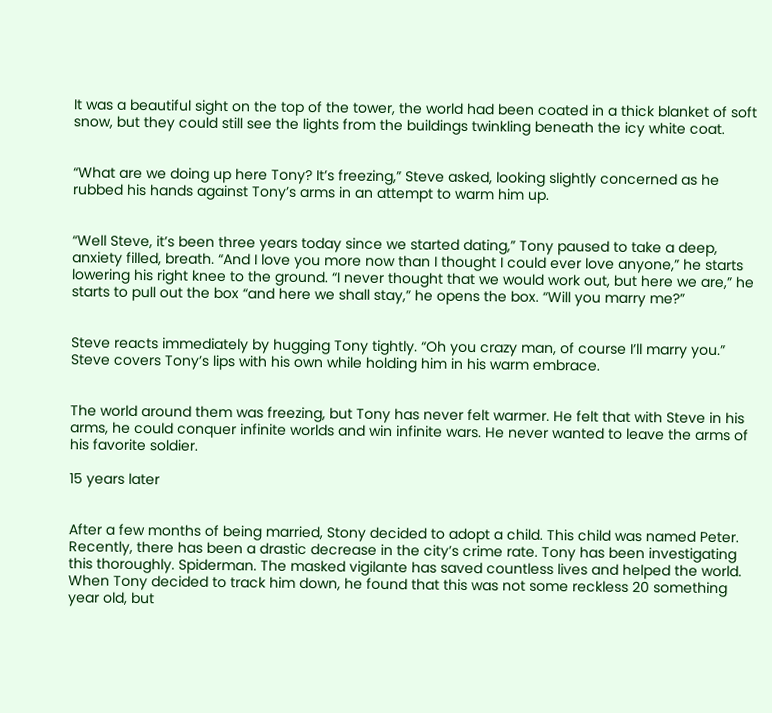It was a beautiful sight on the top of the tower, the world had been coated in a thick blanket of soft snow, but they could still see the lights from the buildings twinkling beneath the icy white coat.


“What are we doing up here Tony? It’s freezing,” Steve asked, looking slightly concerned as he rubbed his hands against Tony’s arms in an attempt to warm him up.


“Well Steve, it’s been three years today since we started dating,” Tony paused to take a deep, anxiety filled, breath. “And I love you more now than I thought I could ever love anyone,” he starts lowering his right knee to the ground. “I never thought that we would work out, but here we are,” he starts to pull out the box “and here we shall stay,” he opens the box. “Will you marry me?”


Steve reacts immediately by hugging Tony tightly. “Oh you crazy man, of course I’ll marry you.” Steve covers Tony’s lips with his own while holding him in his warm embrace.


The world around them was freezing, but Tony has never felt warmer. He felt that with Steve in his arms, he could conquer infinite worlds and win infinite wars. He never wanted to leave the arms of his favorite soldier.

15 years later


After a few months of being married, Stony decided to adopt a child. This child was named Peter. Recently, there has been a drastic decrease in the city’s crime rate. Tony has been investigating this thoroughly. Spiderman. The masked vigilante has saved countless lives and helped the world. When Tony decided to track him down, he found that this was not some reckless 20 something year old, but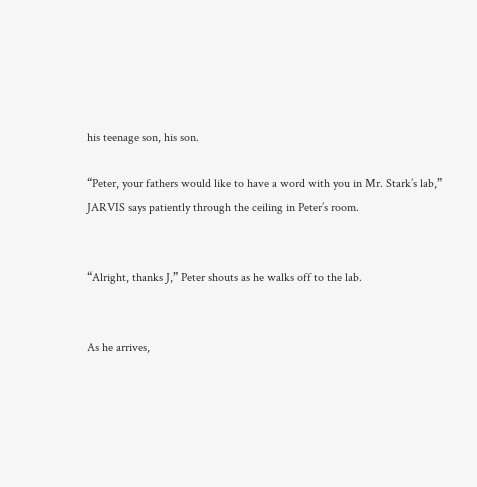his teenage son, his son.

“Peter, your fathers would like to have a word with you in Mr. Stark’s lab,” JARVIS says patiently through the ceiling in Peter’s room.


“Alright, thanks J,” Peter shouts as he walks off to the lab.


As he arrives,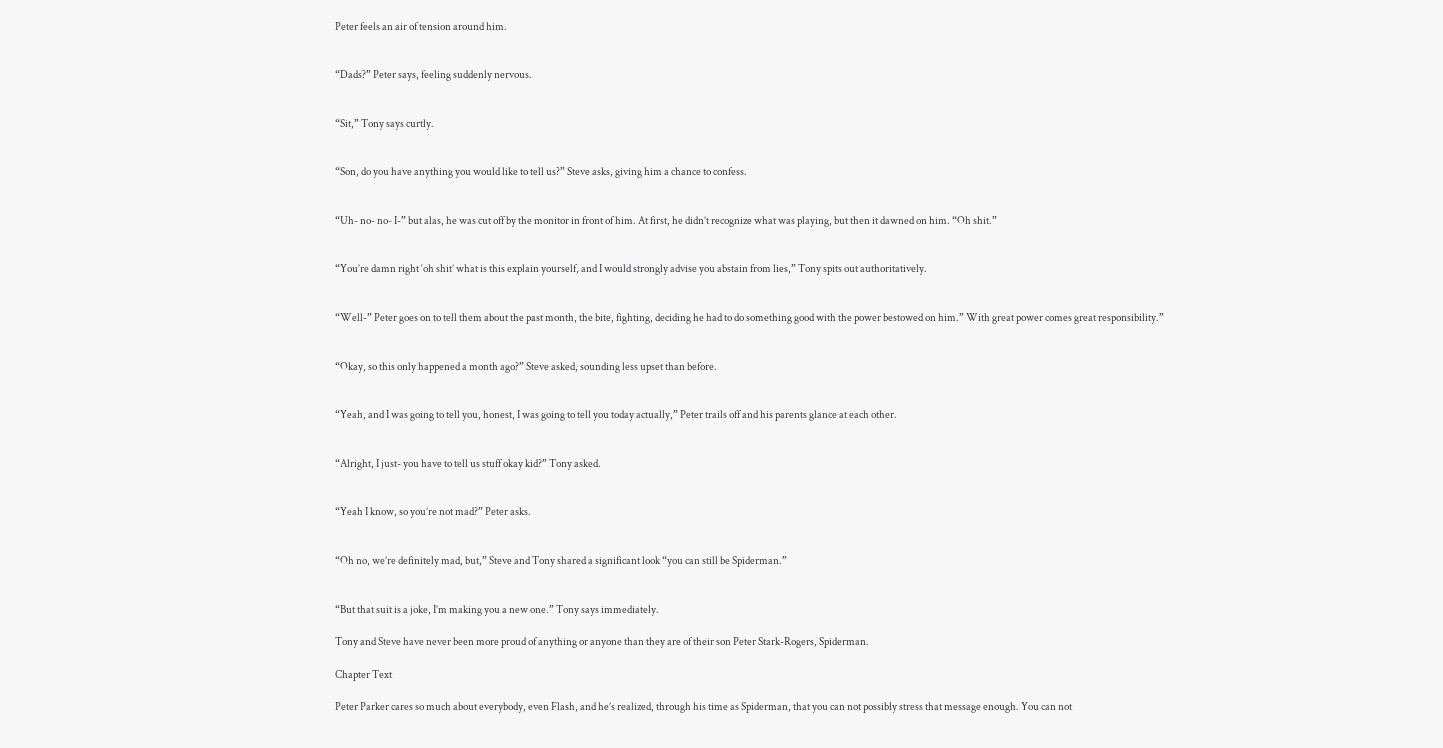Peter feels an air of tension around him.


“Dads?” Peter says, feeling suddenly nervous.


“Sit,” Tony says curtly.


“Son, do you have anything you would like to tell us?” Steve asks, giving him a chance to confess.


“Uh- no- no- I-” but alas, he was cut off by the monitor in front of him. At first, he didn’t recognize what was playing, but then it dawned on him. “Oh shit.”


“You’re damn right ‘oh shit’ what is this explain yourself, and I would strongly advise you abstain from lies,” Tony spits out authoritatively.


“Well-” Peter goes on to tell them about the past month, the bite, fighting, deciding he had to do something good with the power bestowed on him.” With great power comes great responsibility.”


“Okay, so this only happened a month ago?” Steve asked, sounding less upset than before.


“Yeah, and I was going to tell you, honest, I was going to tell you today actually,” Peter trails off and his parents glance at each other.


“Alright, I just- you have to tell us stuff okay kid?” Tony asked.


“Yeah I know, so you’re not mad?” Peter asks.


“Oh no, we’re definitely mad, but,” Steve and Tony shared a significant look “you can still be Spiderman.”


“But that suit is a joke, I’m making you a new one.” Tony says immediately.

Tony and Steve have never been more proud of anything or anyone than they are of their son Peter Stark-Rogers, Spiderman.

Chapter Text

Peter Parker cares so much about everybody, even Flash, and he’s realized, through his time as Spiderman, that you can not possibly stress that message enough. You can not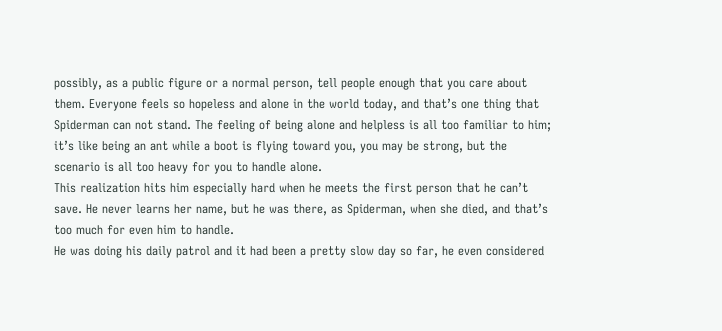possibly, as a public figure or a normal person, tell people enough that you care about them. Everyone feels so hopeless and alone in the world today, and that’s one thing that Spiderman can not stand. The feeling of being alone and helpless is all too familiar to him; it’s like being an ant while a boot is flying toward you, you may be strong, but the scenario is all too heavy for you to handle alone.
This realization hits him especially hard when he meets the first person that he can’t save. He never learns her name, but he was there, as Spiderman, when she died, and that’s too much for even him to handle.
He was doing his daily patrol and it had been a pretty slow day so far, he even considered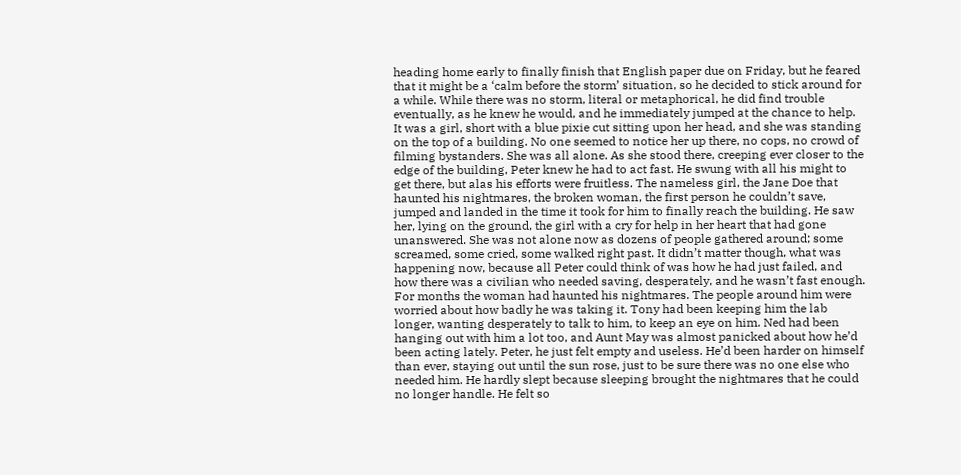heading home early to finally finish that English paper due on Friday, but he feared that it might be a ‘calm before the storm’ situation, so he decided to stick around for a while. While there was no storm, literal or metaphorical, he did find trouble eventually, as he knew he would, and he immediately jumped at the chance to help.
It was a girl, short with a blue pixie cut sitting upon her head, and she was standing on the top of a building. No one seemed to notice her up there, no cops, no crowd of filming bystanders. She was all alone. As she stood there, creeping ever closer to the edge of the building, Peter knew he had to act fast. He swung with all his might to get there, but alas his efforts were fruitless. The nameless girl, the Jane Doe that haunted his nightmares, the broken woman, the first person he couldn’t save, jumped and landed in the time it took for him to finally reach the building. He saw her, lying on the ground, the girl with a cry for help in her heart that had gone unanswered. She was not alone now as dozens of people gathered around; some screamed, some cried, some walked right past. It didn’t matter though, what was happening now, because all Peter could think of was how he had just failed, and how there was a civilian who needed saving, desperately, and he wasn’t fast enough.
For months the woman had haunted his nightmares. The people around him were worried about how badly he was taking it. Tony had been keeping him the lab longer, wanting desperately to talk to him, to keep an eye on him. Ned had been hanging out with him a lot too, and Aunt May was almost panicked about how he’d been acting lately. Peter, he just felt empty and useless. He’d been harder on himself than ever, staying out until the sun rose, just to be sure there was no one else who needed him. He hardly slept because sleeping brought the nightmares that he could no longer handle. He felt so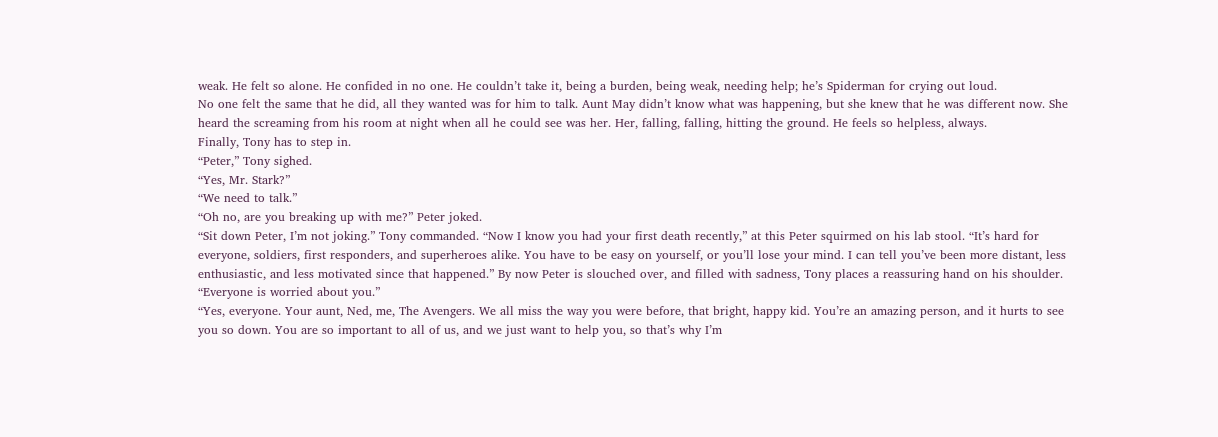weak. He felt so alone. He confided in no one. He couldn’t take it, being a burden, being weak, needing help; he’s Spiderman for crying out loud.
No one felt the same that he did, all they wanted was for him to talk. Aunt May didn’t know what was happening, but she knew that he was different now. She heard the screaming from his room at night when all he could see was her. Her, falling, falling, hitting the ground. He feels so helpless, always.
Finally, Tony has to step in.
“Peter,” Tony sighed.
“Yes, Mr. Stark?”
“We need to talk.”
“Oh no, are you breaking up with me?” Peter joked.
“Sit down Peter, I’m not joking.” Tony commanded. “Now I know you had your first death recently,” at this Peter squirmed on his lab stool. “It’s hard for everyone, soldiers, first responders, and superheroes alike. You have to be easy on yourself, or you’ll lose your mind. I can tell you’ve been more distant, less enthusiastic, and less motivated since that happened.” By now Peter is slouched over, and filled with sadness, Tony places a reassuring hand on his shoulder. “Everyone is worried about you.”
“Yes, everyone. Your aunt, Ned, me, The Avengers. We all miss the way you were before, that bright, happy kid. You’re an amazing person, and it hurts to see you so down. You are so important to all of us, and we just want to help you, so that’s why I’m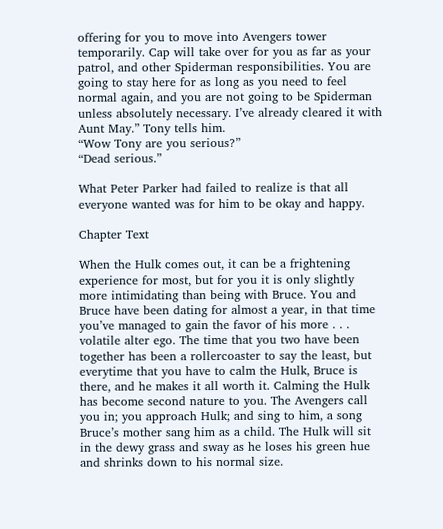offering for you to move into Avengers tower temporarily. Cap will take over for you as far as your patrol, and other Spiderman responsibilities. You are going to stay here for as long as you need to feel normal again, and you are not going to be Spiderman unless absolutely necessary. I’ve already cleared it with Aunt May.” Tony tells him.
“Wow Tony are you serious?”
“Dead serious.”

What Peter Parker had failed to realize is that all everyone wanted was for him to be okay and happy.

Chapter Text

When the Hulk comes out, it can be a frightening experience for most, but for you it is only slightly more intimidating than being with Bruce. You and Bruce have been dating for almost a year, in that time you’ve managed to gain the favor of his more . . . volatile alter ego. The time that you two have been together has been a rollercoaster to say the least, but everytime that you have to calm the Hulk, Bruce is there, and he makes it all worth it. Calming the Hulk has become second nature to you. The Avengers call you in; you approach Hulk; and sing to him, a song Bruce’s mother sang him as a child. The Hulk will sit in the dewy grass and sway as he loses his green hue and shrinks down to his normal size.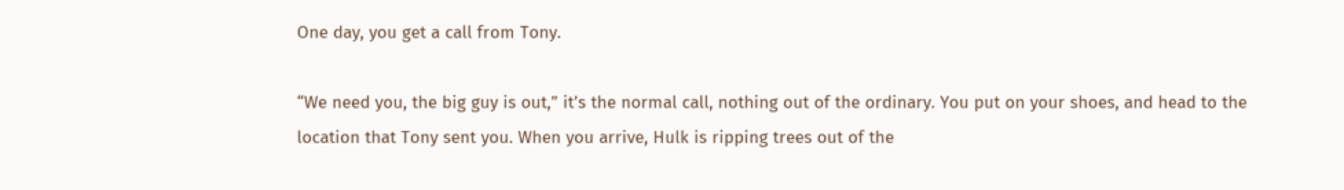One day, you get a call from Tony.

“We need you, the big guy is out,” it’s the normal call, nothing out of the ordinary. You put on your shoes, and head to the location that Tony sent you. When you arrive, Hulk is ripping trees out of the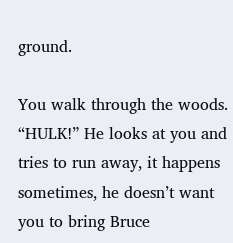ground.

You walk through the woods. “HULK!” He looks at you and tries to run away, it happens sometimes, he doesn’t want you to bring Bruce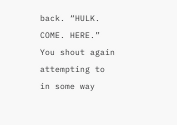back. “HULK. COME. HERE.” You shout again attempting to in some way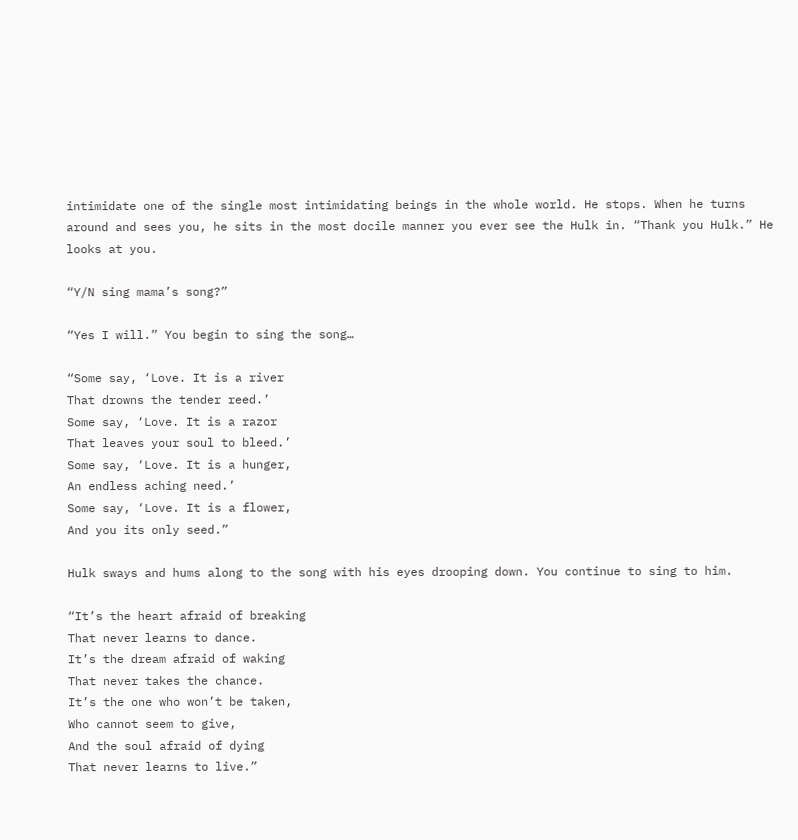intimidate one of the single most intimidating beings in the whole world. He stops. When he turns around and sees you, he sits in the most docile manner you ever see the Hulk in. “Thank you Hulk.” He looks at you.

“Y/N sing mama’s song?”

“Yes I will.” You begin to sing the song…

“Some say, ‘Love. It is a river
That drowns the tender reed.’
Some say, ‘Love. It is a razor
That leaves your soul to bleed.’
Some say, ‘Love. It is a hunger,
An endless aching need.’
Some say, ‘Love. It is a flower,
And you its only seed.”

Hulk sways and hums along to the song with his eyes drooping down. You continue to sing to him.

“It’s the heart afraid of breaking
That never learns to dance.
It’s the dream afraid of waking
That never takes the chance.
It’s the one who won’t be taken,
Who cannot seem to give,
And the soul afraid of dying
That never learns to live.”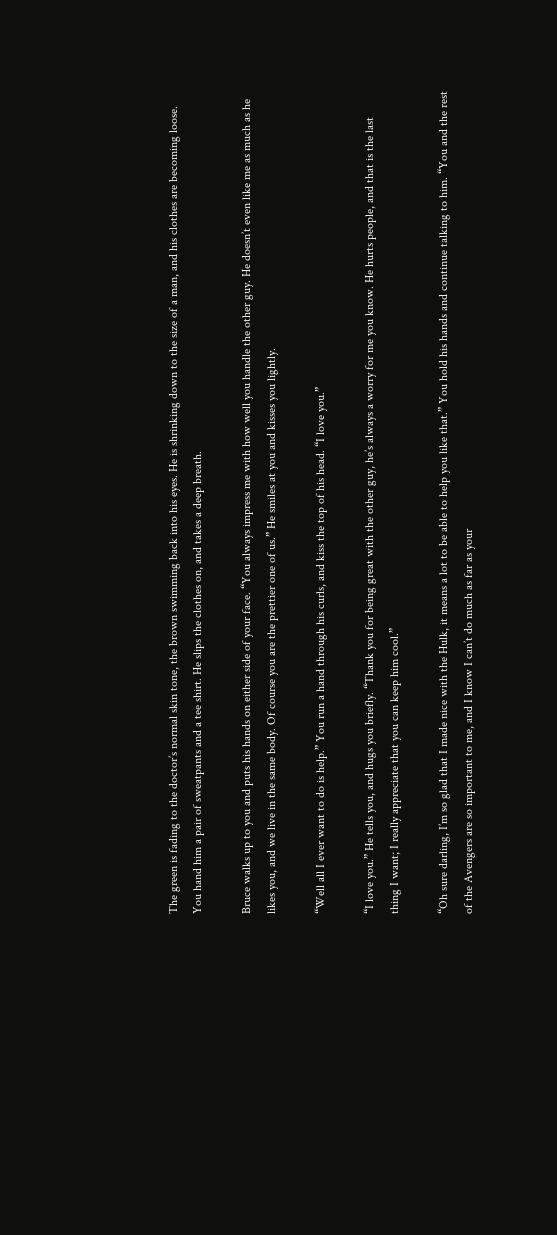The green is fading to the doctor’s normal skin tone, the brown swimming back into his eyes. He is shrinking down to the size of a man, and his clothes are becoming loose. You hand him a pair of sweatpants and a tee shirt. He slips the clothes on, and takes a deep breath.

Bruce walks up to you and puts his hands on either side of your face. “You always impress me with how well you handle the other guy. He doesn’t even like me as much as he likes you, and we live in the same body. Of course you are the prettier one of us.” He smiles at you and kisses you lightly.

“Well all I ever want to do is help.” You run a hand through his curls, and kiss the top of his head. “I love you.”

“I love you.” He tells you, and hugs you briefly. “Thank you for being great with the other guy, he’s always a worry for me you know. He hurts people, and that is the last thing I want; I really appreciate that you can keep him cool.”

“Oh sure darling, I’m so glad that I made nice with the Hulk, it means a lot to be able to help you like that.” You hold his hands and continue talking to him. “You and the rest of the Avengers are so important to me, and I know I can’t do much as far as your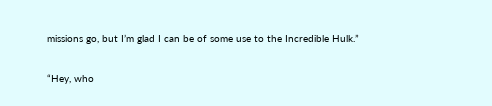missions go, but I’m glad I can be of some use to the Incredible Hulk.”

“Hey, who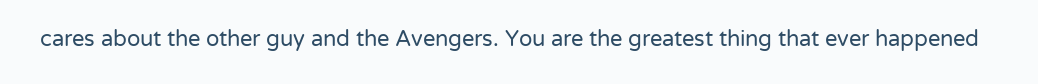cares about the other guy and the Avengers. You are the greatest thing that ever happened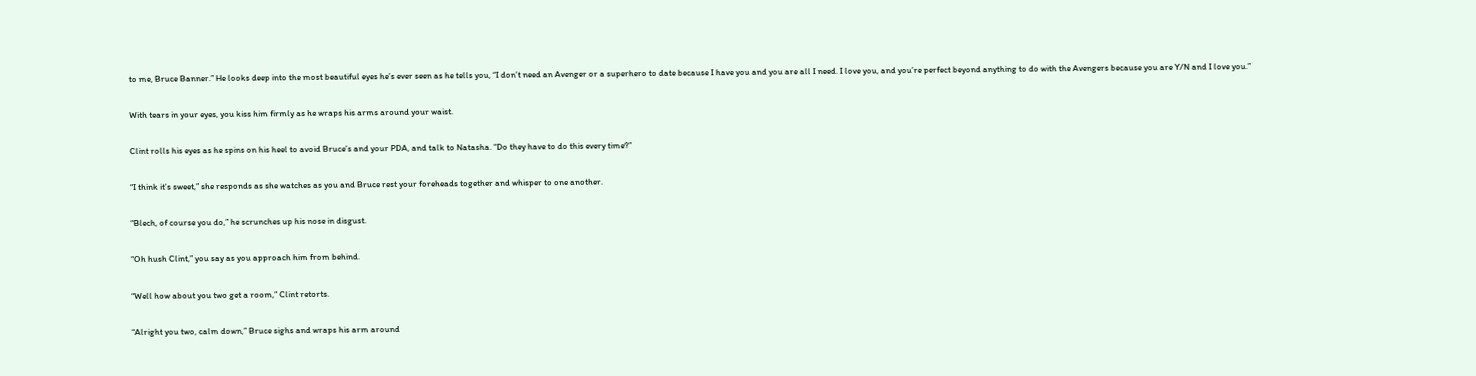to me, Bruce Banner.” He looks deep into the most beautiful eyes he’s ever seen as he tells you, “I don’t need an Avenger or a superhero to date because I have you and you are all I need. I love you, and you’re perfect beyond anything to do with the Avengers because you are Y/N and I love you.”

With tears in your eyes, you kiss him firmly as he wraps his arms around your waist.

Clint rolls his eyes as he spins on his heel to avoid Bruce’s and your PDA, and talk to Natasha. “Do they have to do this every time?”

“I think it’s sweet,” she responds as she watches as you and Bruce rest your foreheads together and whisper to one another.

“Blech, of course you do,” he scrunches up his nose in disgust.

“Oh hush Clint,” you say as you approach him from behind.

“Well how about you two get a room,” Clint retorts.

“Alright you two, calm down,” Bruce sighs and wraps his arm around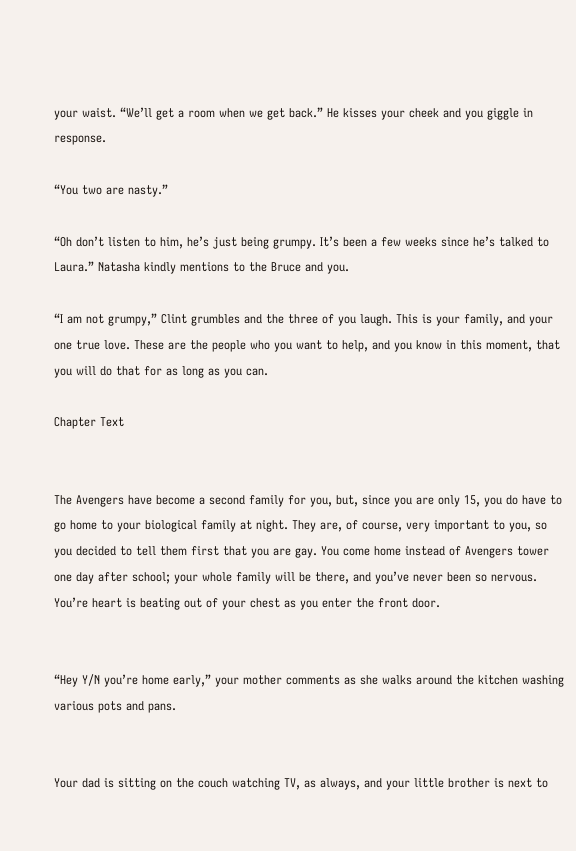your waist. “We’ll get a room when we get back.” He kisses your cheek and you giggle in response.

“You two are nasty.”

“Oh don’t listen to him, he’s just being grumpy. It’s been a few weeks since he’s talked to Laura.” Natasha kindly mentions to the Bruce and you.

“I am not grumpy,” Clint grumbles and the three of you laugh. This is your family, and your one true love. These are the people who you want to help, and you know in this moment, that you will do that for as long as you can.

Chapter Text


The Avengers have become a second family for you, but, since you are only 15, you do have to go home to your biological family at night. They are, of course, very important to you, so you decided to tell them first that you are gay. You come home instead of Avengers tower one day after school; your whole family will be there, and you’ve never been so nervous. You’re heart is beating out of your chest as you enter the front door.


“Hey Y/N you’re home early,” your mother comments as she walks around the kitchen washing various pots and pans.


Your dad is sitting on the couch watching TV, as always, and your little brother is next to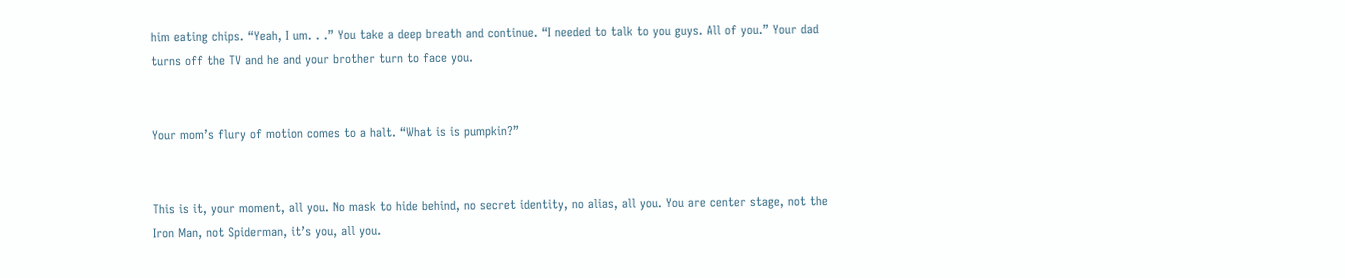him eating chips. “Yeah, I um. . .” You take a deep breath and continue. “I needed to talk to you guys. All of you.” Your dad turns off the TV and he and your brother turn to face you.


Your mom’s flury of motion comes to a halt. “What is is pumpkin?”


This is it, your moment, all you. No mask to hide behind, no secret identity, no alias, all you. You are center stage, not the Iron Man, not Spiderman, it’s you, all you.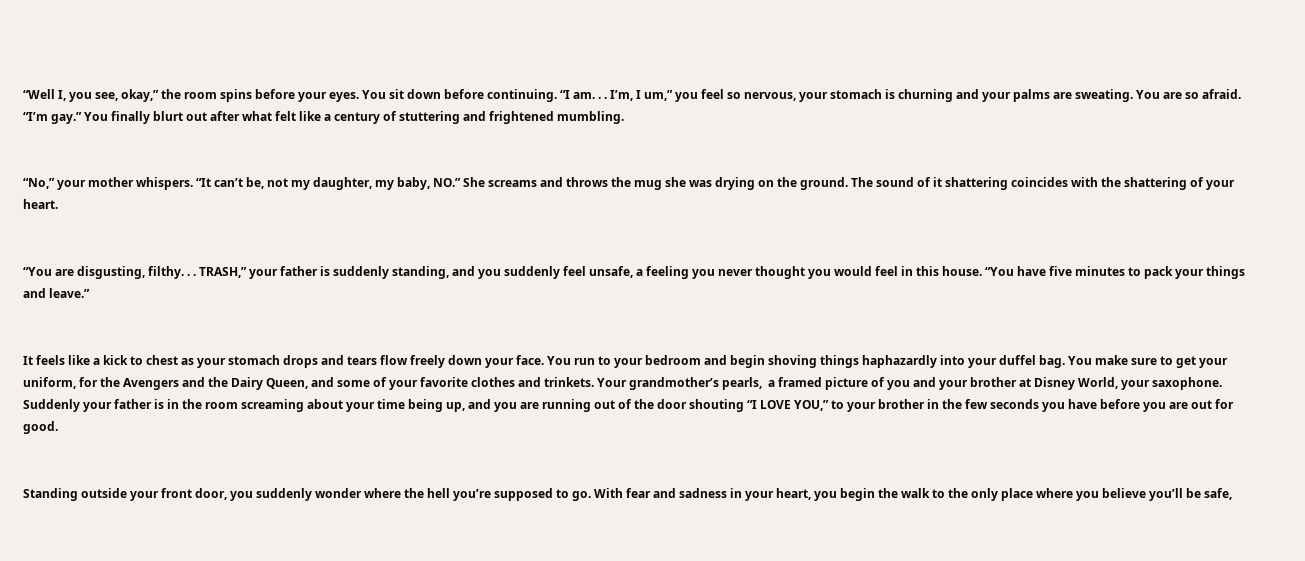“Well I, you see, okay,” the room spins before your eyes. You sit down before continuing. “I am. . . I’m, I um,” you feel so nervous, your stomach is churning and your palms are sweating. You are so afraid. “I’m gay.” You finally blurt out after what felt like a century of stuttering and frightened mumbling.


“No,” your mother whispers. “It can’t be, not my daughter, my baby, NO.” She screams and throws the mug she was drying on the ground. The sound of it shattering coincides with the shattering of your heart.


“You are disgusting, filthy. . . TRASH,” your father is suddenly standing, and you suddenly feel unsafe, a feeling you never thought you would feel in this house. “You have five minutes to pack your things and leave.”


It feels like a kick to chest as your stomach drops and tears flow freely down your face. You run to your bedroom and begin shoving things haphazardly into your duffel bag. You make sure to get your uniform, for the Avengers and the Dairy Queen, and some of your favorite clothes and trinkets. Your grandmother’s pearls,  a framed picture of you and your brother at Disney World, your saxophone. Suddenly your father is in the room screaming about your time being up, and you are running out of the door shouting “I LOVE YOU,” to your brother in the few seconds you have before you are out for good.


Standing outside your front door, you suddenly wonder where the hell you’re supposed to go. With fear and sadness in your heart, you begin the walk to the only place where you believe you’ll be safe,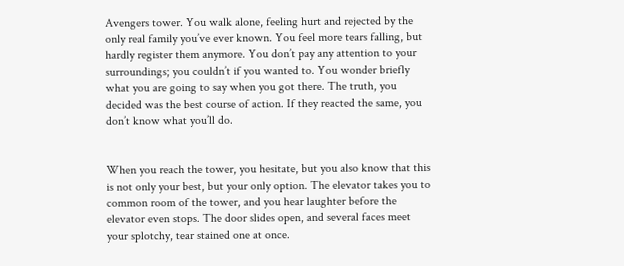Avengers tower. You walk alone, feeling hurt and rejected by the only real family you’ve ever known. You feel more tears falling, but hardly register them anymore. You don’t pay any attention to your surroundings; you couldn’t if you wanted to. You wonder briefly what you are going to say when you got there. The truth, you decided was the best course of action. If they reacted the same, you don’t know what you’ll do.


When you reach the tower, you hesitate, but you also know that this is not only your best, but your only option. The elevator takes you to common room of the tower, and you hear laughter before the elevator even stops. The door slides open, and several faces meet your splotchy, tear stained one at once.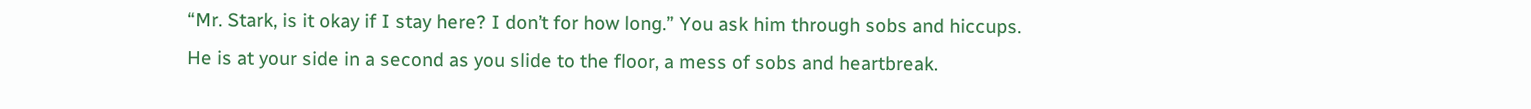“Mr. Stark, is it okay if I stay here? I don’t for how long.” You ask him through sobs and hiccups. He is at your side in a second as you slide to the floor, a mess of sobs and heartbreak.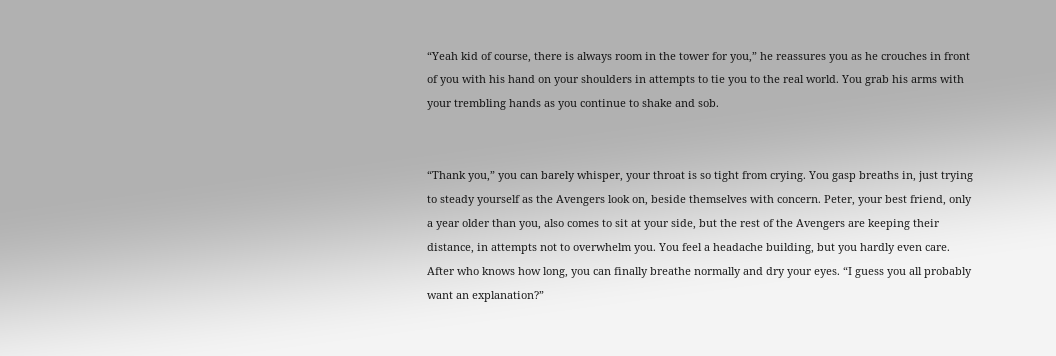“Yeah kid of course, there is always room in the tower for you,” he reassures you as he crouches in front of you with his hand on your shoulders in attempts to tie you to the real world. You grab his arms with your trembling hands as you continue to shake and sob.


“Thank you,” you can barely whisper, your throat is so tight from crying. You gasp breaths in, just trying to steady yourself as the Avengers look on, beside themselves with concern. Peter, your best friend, only a year older than you, also comes to sit at your side, but the rest of the Avengers are keeping their distance, in attempts not to overwhelm you. You feel a headache building, but you hardly even care. After who knows how long, you can finally breathe normally and dry your eyes. “I guess you all probably want an explanation?”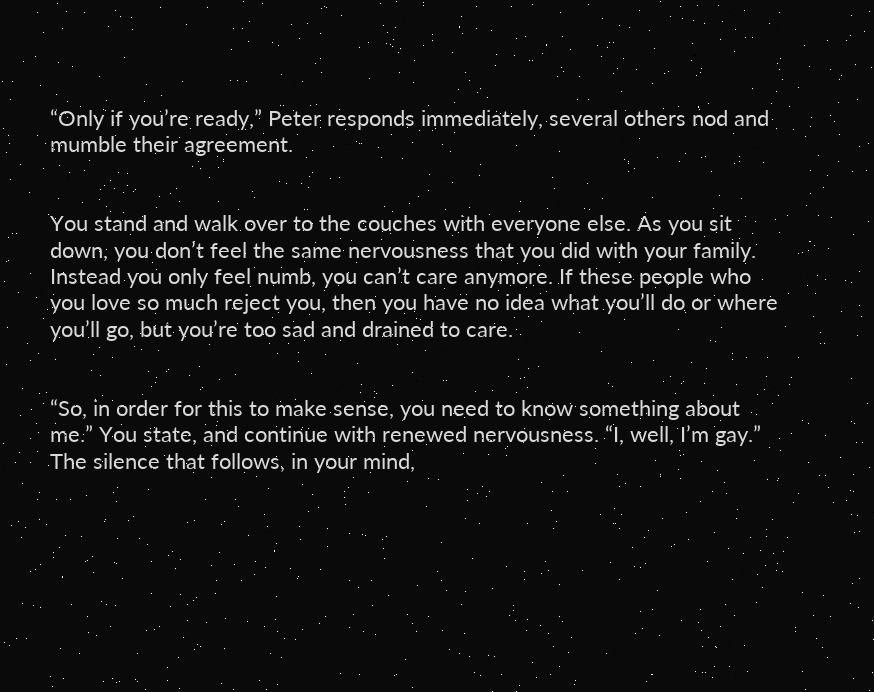“Only if you’re ready,” Peter responds immediately, several others nod and mumble their agreement.


You stand and walk over to the couches with everyone else. As you sit down, you don’t feel the same nervousness that you did with your family. Instead you only feel numb, you can’t care anymore. If these people who you love so much reject you, then you have no idea what you’ll do or where you’ll go, but you’re too sad and drained to care.


“So, in order for this to make sense, you need to know something about me.” You state, and continue with renewed nervousness. “I, well, I’m gay.” The silence that follows, in your mind,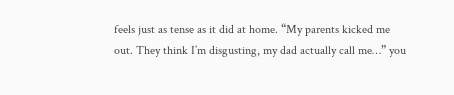feels just as tense as it did at home. “My parents kicked me out. They think I’m disgusting, my dad actually call me…” you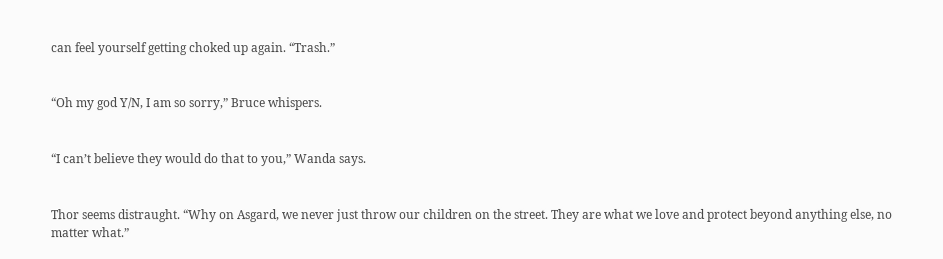can feel yourself getting choked up again. “Trash.”


“Oh my god Y/N, I am so sorry,” Bruce whispers.


“I can’t believe they would do that to you,” Wanda says.


Thor seems distraught. “Why on Asgard, we never just throw our children on the street. They are what we love and protect beyond anything else, no matter what.”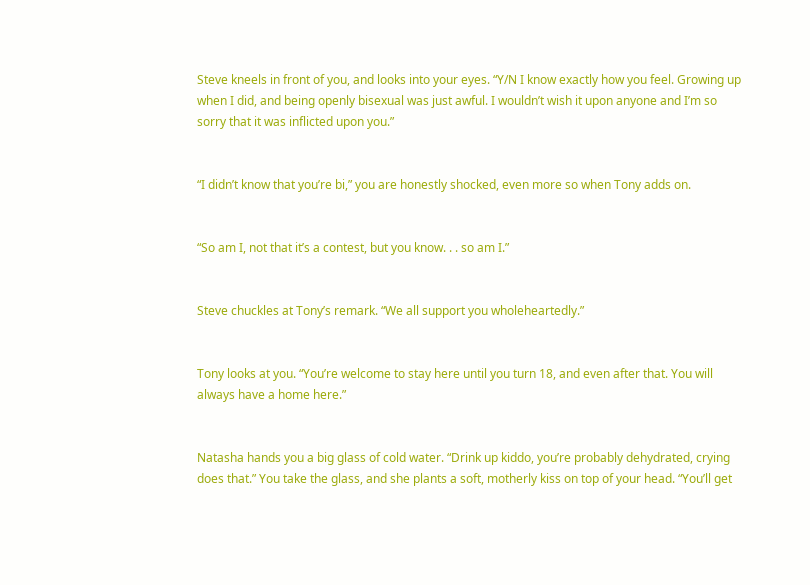Steve kneels in front of you, and looks into your eyes. “Y/N I know exactly how you feel. Growing up when I did, and being openly bisexual was just awful. I wouldn’t wish it upon anyone and I’m so sorry that it was inflicted upon you.”


“I didn’t know that you’re bi,” you are honestly shocked, even more so when Tony adds on.


“So am I, not that it’s a contest, but you know. . . so am I.”


Steve chuckles at Tony’s remark. “We all support you wholeheartedly.”


Tony looks at you. “You’re welcome to stay here until you turn 18, and even after that. You will always have a home here.”


Natasha hands you a big glass of cold water. “Drink up kiddo, you’re probably dehydrated, crying does that.” You take the glass, and she plants a soft, motherly kiss on top of your head. “You’ll get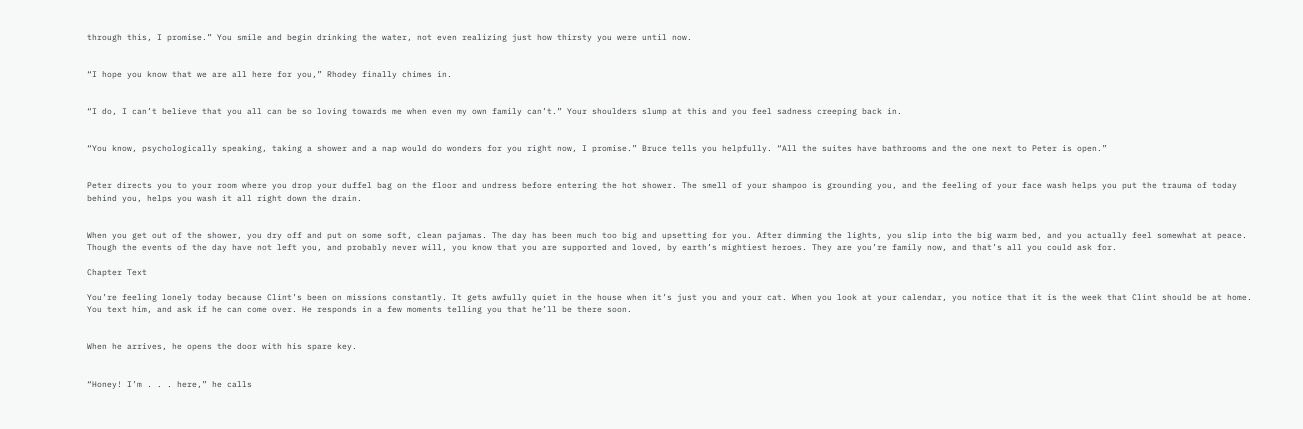through this, I promise.” You smile and begin drinking the water, not even realizing just how thirsty you were until now.


“I hope you know that we are all here for you,” Rhodey finally chimes in.


“I do, I can’t believe that you all can be so loving towards me when even my own family can’t.” Your shoulders slump at this and you feel sadness creeping back in.


“You know, psychologically speaking, taking a shower and a nap would do wonders for you right now, I promise.” Bruce tells you helpfully. “All the suites have bathrooms and the one next to Peter is open.”


Peter directs you to your room where you drop your duffel bag on the floor and undress before entering the hot shower. The smell of your shampoo is grounding you, and the feeling of your face wash helps you put the trauma of today behind you, helps you wash it all right down the drain.


When you get out of the shower, you dry off and put on some soft, clean pajamas. The day has been much too big and upsetting for you. After dimming the lights, you slip into the big warm bed, and you actually feel somewhat at peace. Though the events of the day have not left you, and probably never will, you know that you are supported and loved, by earth’s mightiest heroes. They are you’re family now, and that’s all you could ask for.

Chapter Text

You’re feeling lonely today because Clint’s been on missions constantly. It gets awfully quiet in the house when it’s just you and your cat. When you look at your calendar, you notice that it is the week that Clint should be at home. You text him, and ask if he can come over. He responds in a few moments telling you that he’ll be there soon.


When he arrives, he opens the door with his spare key.


“Honey! I’m . . . here,” he calls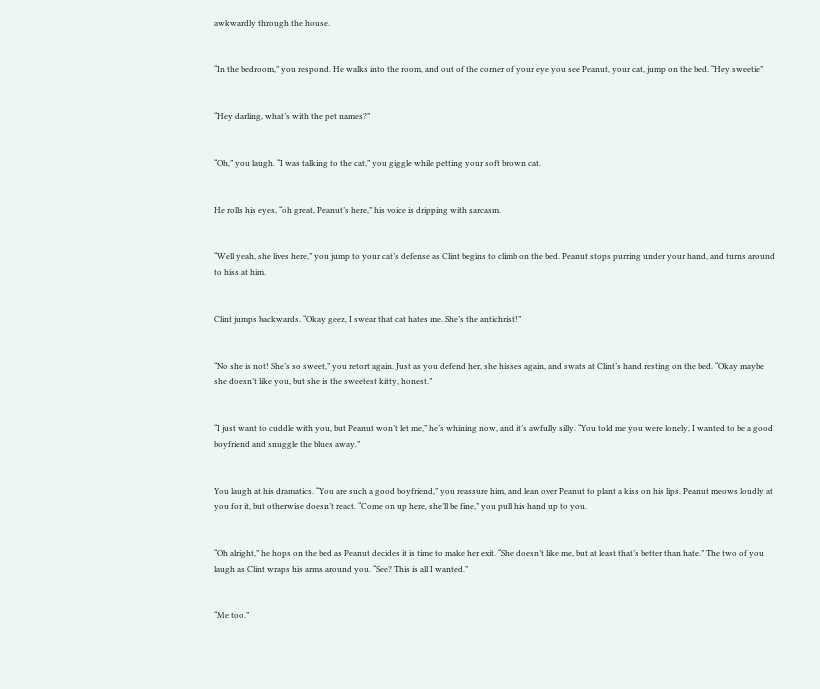awkwardly through the house.


“In the bedroom,” you respond. He walks into the room, and out of the corner of your eye you see Peanut, your cat, jump on the bed. “Hey sweetie”


“Hey darling, what’s with the pet names?”


“Oh,” you laugh. “I was talking to the cat,” you giggle while petting your soft brown cat.


He rolls his eyes, “oh great, Peanut’s here,” his voice is dripping with sarcasm.


“Well yeah, she lives here,” you jump to your cat’s defense as Clint begins to climb on the bed. Peanut stops purring under your hand, and turns around to hiss at him.


Clint jumps backwards. “Okay geez, I swear that cat hates me. She’s the antichrist!”


“No she is not! She’s so sweet,” you retort again. Just as you defend her, she hisses again, and swats at Clint’s hand resting on the bed. “Okay maybe she doesn’t like you, but she is the sweetest kitty, honest.”


“I just want to cuddle with you, but Peanut won’t let me,” he’s whining now, and it’s awfully silly. “You told me you were lonely, I wanted to be a good boyfriend and snuggle the blues away.”


You laugh at his dramatics. “You are such a good boyfriend,” you reassure him, and lean over Peanut to plant a kiss on his lips. Peanut meows loudly at you for it, but otherwise doesn’t react. “Come on up here, she’ll be fine,” you pull his hand up to you.


“Oh alright,” he hops on the bed as Peanut decides it is time to make her exit. “She doesn’t like me, but at least that’s better than hate.” The two of you laugh as Clint wraps his arms around you. “See? This is all I wanted.”


“Me too.”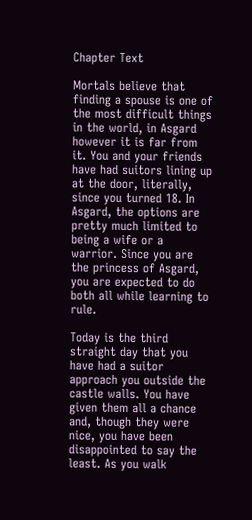Chapter Text

Mortals believe that finding a spouse is one of the most difficult things in the world, in Asgard however it is far from it. You and your friends have had suitors lining up at the door, literally, since you turned 18. In Asgard, the options are pretty much limited to being a wife or a warrior. Since you are the princess of Asgard, you are expected to do both all while learning to rule.

Today is the third straight day that you have had a suitor approach you outside the castle walls. You have given them all a chance and, though they were nice, you have been disappointed to say the least. As you walk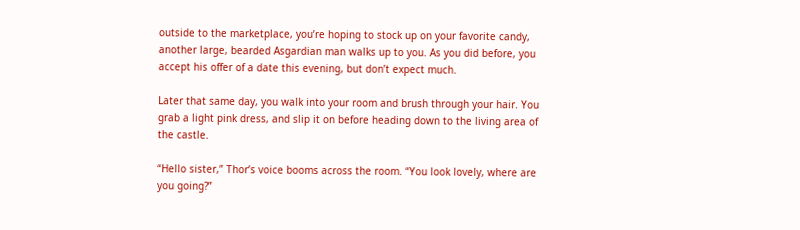outside to the marketplace, you’re hoping to stock up on your favorite candy, another large, bearded Asgardian man walks up to you. As you did before, you accept his offer of a date this evening, but don’t expect much.

Later that same day, you walk into your room and brush through your hair. You grab a light pink dress, and slip it on before heading down to the living area of the castle.

“Hello sister,” Thor’s voice booms across the room. “You look lovely, where are you going?”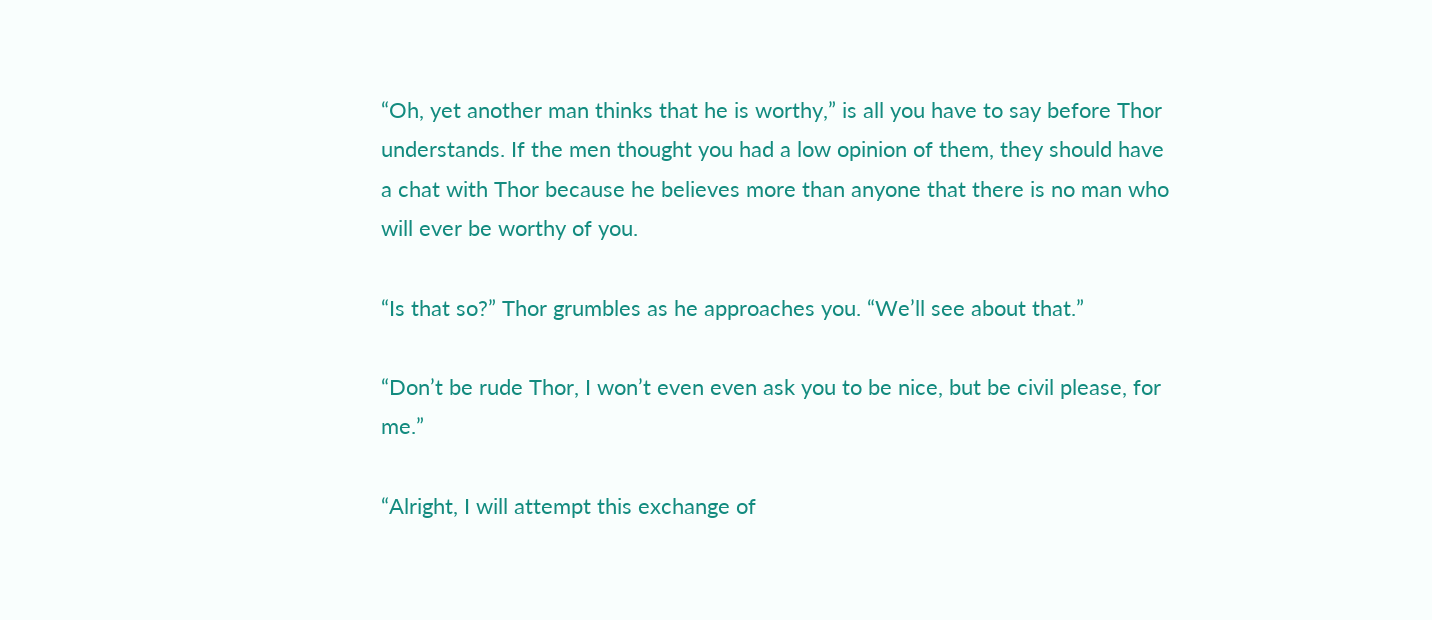“Oh, yet another man thinks that he is worthy,” is all you have to say before Thor understands. If the men thought you had a low opinion of them, they should have a chat with Thor because he believes more than anyone that there is no man who will ever be worthy of you.

“Is that so?” Thor grumbles as he approaches you. “We’ll see about that.”

“Don’t be rude Thor, I won’t even even ask you to be nice, but be civil please, for me.”

“Alright, I will attempt this exchange of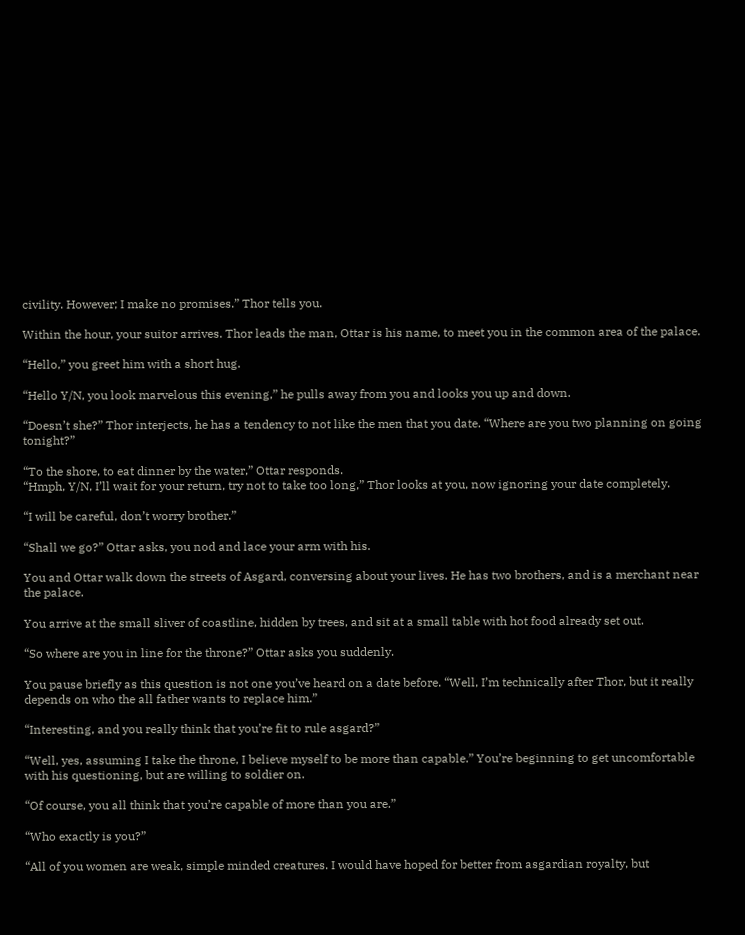civility. However; I make no promises.” Thor tells you.

Within the hour, your suitor arrives. Thor leads the man, Ottar is his name, to meet you in the common area of the palace.

“Hello,” you greet him with a short hug.

“Hello Y/N, you look marvelous this evening,” he pulls away from you and looks you up and down.

“Doesn’t she?” Thor interjects, he has a tendency to not like the men that you date. “Where are you two planning on going tonight?”

“To the shore, to eat dinner by the water,” Ottar responds.
“Hmph, Y/N, I’ll wait for your return, try not to take too long,” Thor looks at you, now ignoring your date completely.

“I will be careful, don’t worry brother.”

“Shall we go?” Ottar asks, you nod and lace your arm with his.

You and Ottar walk down the streets of Asgard, conversing about your lives. He has two brothers, and is a merchant near the palace.

You arrive at the small sliver of coastline, hidden by trees, and sit at a small table with hot food already set out.

“So where are you in line for the throne?” Ottar asks you suddenly.

You pause briefly as this question is not one you’ve heard on a date before. “Well, I’m technically after Thor, but it really depends on who the all father wants to replace him.”

“Interesting, and you really think that you’re fit to rule asgard?”

“Well, yes, assuming I take the throne, I believe myself to be more than capable.” You’re beginning to get uncomfortable with his questioning, but are willing to soldier on.

“Of course, you all think that you’re capable of more than you are.”

“Who exactly is you?”

“All of you women are weak, simple minded creatures. I would have hoped for better from asgardian royalty, but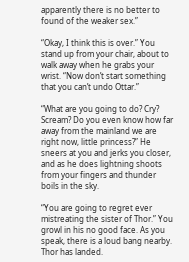apparently there is no better to found of the weaker sex.”

“Okay, I think this is over.” You stand up from your chair, about to walk away when he grabs your wrist. “Now don’t start something that you can’t undo Ottar.”

“What are you going to do? Cry? Scream? Do you even know how far away from the mainland we are right now, little princess?” He sneers at you and jerks you closer, and as he does lightning shoots from your fingers and thunder boils in the sky.

“You are going to regret ever mistreating the sister of Thor.” You growl in his no good face. As you speak, there is a loud bang nearby. Thor has landed.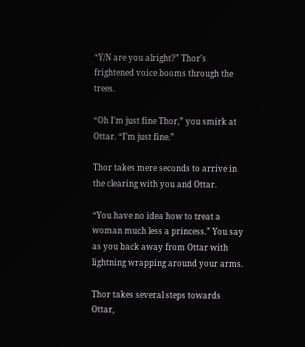“Y/N are you alright?” Thor’s frightened voice booms through the trees.

“Oh I’m just fine Thor,” you smirk at Ottar. “I’m just fine.”

Thor takes mere seconds to arrive in the clearing with you and Ottar.

“You have no idea how to treat a woman much less a princess.” You say as you back away from Ottar with lightning wrapping around your arms.

Thor takes several steps towards Ottar,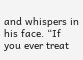and whispers in his face. “If you ever treat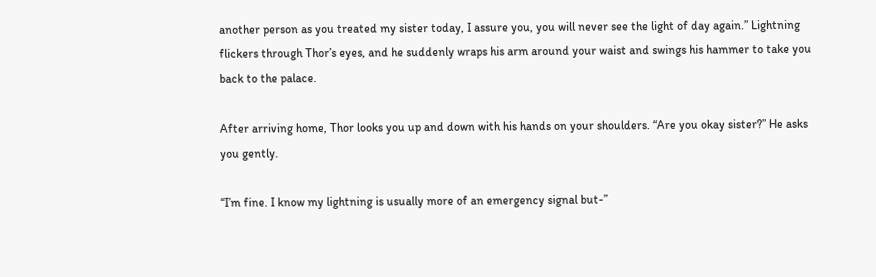another person as you treated my sister today, I assure you, you will never see the light of day again.” Lightning flickers through Thor’s eyes, and he suddenly wraps his arm around your waist and swings his hammer to take you back to the palace.

After arriving home, Thor looks you up and down with his hands on your shoulders. “Are you okay sister?” He asks you gently.

“I’m fine. I know my lightning is usually more of an emergency signal but-”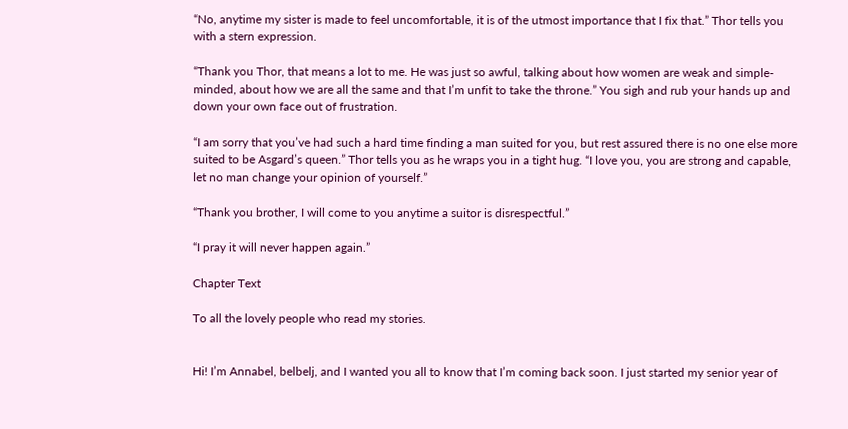“No, anytime my sister is made to feel uncomfortable, it is of the utmost importance that I fix that.” Thor tells you with a stern expression.

“Thank you Thor, that means a lot to me. He was just so awful, talking about how women are weak and simple-minded, about how we are all the same and that I’m unfit to take the throne.” You sigh and rub your hands up and down your own face out of frustration.

“I am sorry that you’ve had such a hard time finding a man suited for you, but rest assured there is no one else more suited to be Asgard’s queen.” Thor tells you as he wraps you in a tight hug. “I love you, you are strong and capable, let no man change your opinion of yourself.”

“Thank you brother, I will come to you anytime a suitor is disrespectful.”

“I pray it will never happen again.”

Chapter Text

To all the lovely people who read my stories.


Hi! I’m Annabel, belbelj, and I wanted you all to know that I’m coming back soon. I just started my senior year of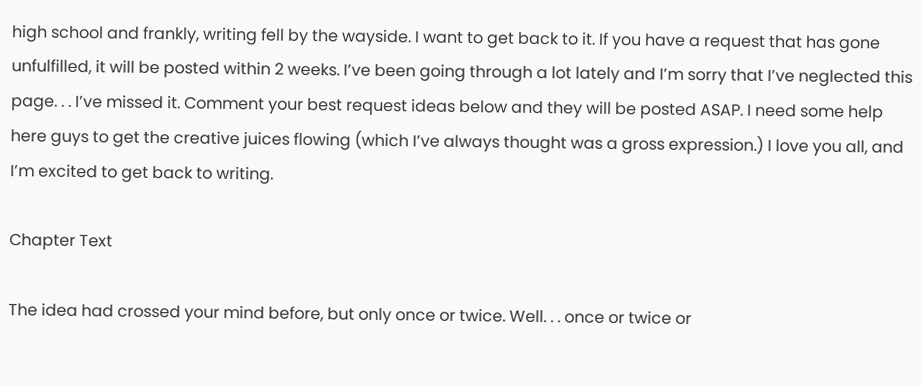high school and frankly, writing fell by the wayside. I want to get back to it. If you have a request that has gone unfulfilled, it will be posted within 2 weeks. I’ve been going through a lot lately and I’m sorry that I’ve neglected this page. . . I’ve missed it. Comment your best request ideas below and they will be posted ASAP. I need some help here guys to get the creative juices flowing (which I’ve always thought was a gross expression.) I love you all, and I’m excited to get back to writing.

Chapter Text

The idea had crossed your mind before, but only once or twice. Well. . . once or twice or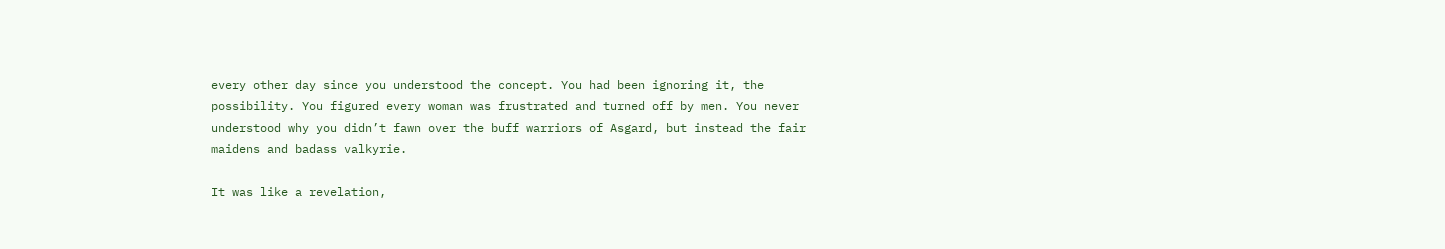every other day since you understood the concept. You had been ignoring it, the possibility. You figured every woman was frustrated and turned off by men. You never understood why you didn’t fawn over the buff warriors of Asgard, but instead the fair maidens and badass valkyrie.

It was like a revelation,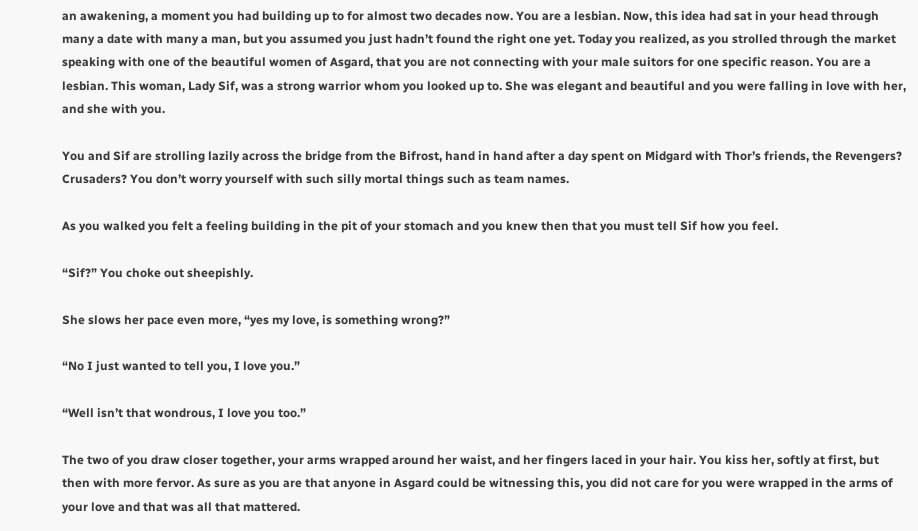an awakening, a moment you had building up to for almost two decades now. You are a lesbian. Now, this idea had sat in your head through many a date with many a man, but you assumed you just hadn’t found the right one yet. Today you realized, as you strolled through the market speaking with one of the beautiful women of Asgard, that you are not connecting with your male suitors for one specific reason. You are a lesbian. This woman, Lady Sif, was a strong warrior whom you looked up to. She was elegant and beautiful and you were falling in love with her, and she with you.

You and Sif are strolling lazily across the bridge from the Bifrost, hand in hand after a day spent on Midgard with Thor’s friends, the Revengers? Crusaders? You don’t worry yourself with such silly mortal things such as team names.

As you walked you felt a feeling building in the pit of your stomach and you knew then that you must tell Sif how you feel.

“Sif?” You choke out sheepishly.

She slows her pace even more, “yes my love, is something wrong?”

“No I just wanted to tell you, I love you.”

“Well isn’t that wondrous, I love you too.”

The two of you draw closer together, your arms wrapped around her waist, and her fingers laced in your hair. You kiss her, softly at first, but then with more fervor. As sure as you are that anyone in Asgard could be witnessing this, you did not care for you were wrapped in the arms of your love and that was all that mattered.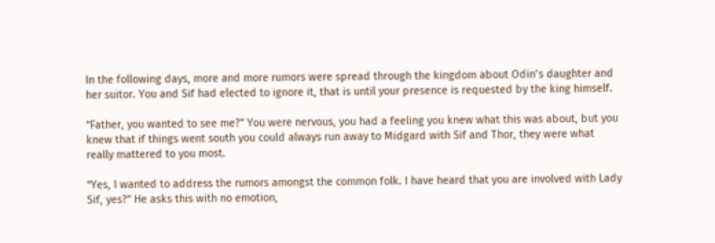In the following days, more and more rumors were spread through the kingdom about Odin’s daughter and her suitor. You and Sif had elected to ignore it, that is until your presence is requested by the king himself.

“Father, you wanted to see me?” You were nervous, you had a feeling you knew what this was about, but you knew that if things went south you could always run away to Midgard with Sif and Thor, they were what really mattered to you most.

“Yes, I wanted to address the rumors amongst the common folk. I have heard that you are involved with Lady Sif, yes?” He asks this with no emotion,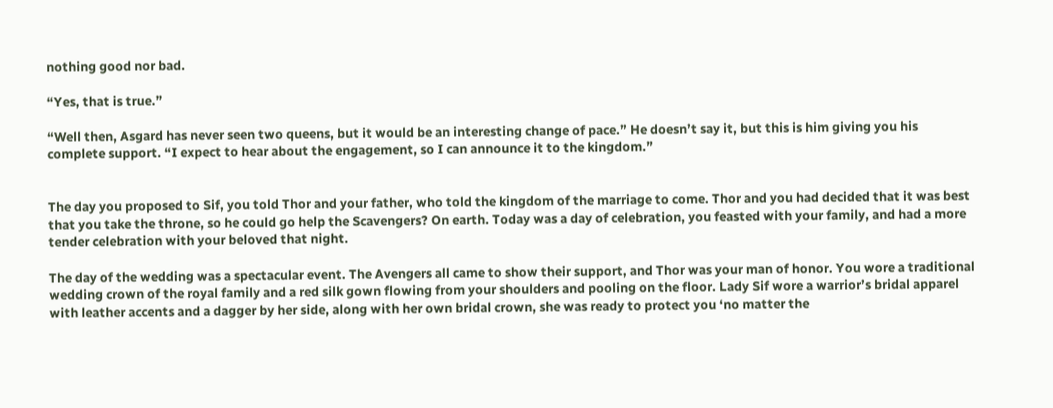nothing good nor bad.

“Yes, that is true.”

“Well then, Asgard has never seen two queens, but it would be an interesting change of pace.” He doesn’t say it, but this is him giving you his complete support. “I expect to hear about the engagement, so I can announce it to the kingdom.”


The day you proposed to Sif, you told Thor and your father, who told the kingdom of the marriage to come. Thor and you had decided that it was best that you take the throne, so he could go help the Scavengers? On earth. Today was a day of celebration, you feasted with your family, and had a more tender celebration with your beloved that night.

The day of the wedding was a spectacular event. The Avengers all came to show their support, and Thor was your man of honor. You wore a traditional wedding crown of the royal family and a red silk gown flowing from your shoulders and pooling on the floor. Lady Sif wore a warrior’s bridal apparel with leather accents and a dagger by her side, along with her own bridal crown, she was ready to protect you ‘no matter the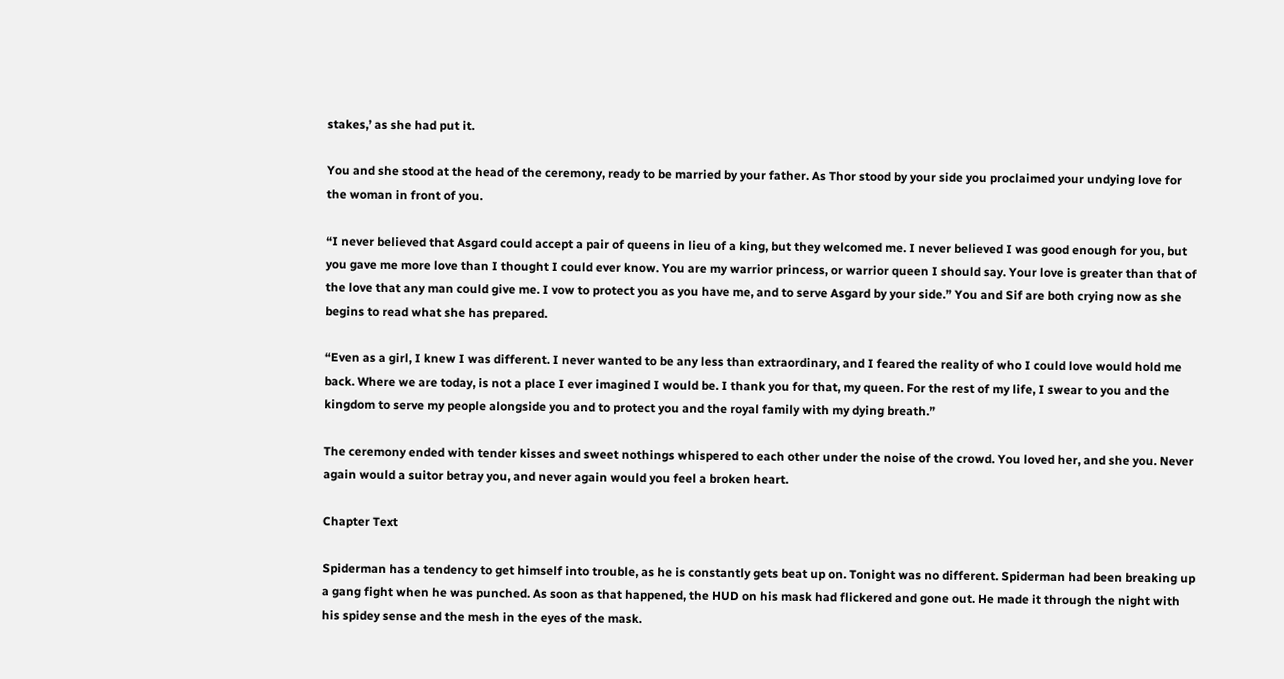stakes,’ as she had put it.

You and she stood at the head of the ceremony, ready to be married by your father. As Thor stood by your side you proclaimed your undying love for the woman in front of you.

“I never believed that Asgard could accept a pair of queens in lieu of a king, but they welcomed me. I never believed I was good enough for you, but you gave me more love than I thought I could ever know. You are my warrior princess, or warrior queen I should say. Your love is greater than that of the love that any man could give me. I vow to protect you as you have me, and to serve Asgard by your side.” You and Sif are both crying now as she begins to read what she has prepared.

“Even as a girl, I knew I was different. I never wanted to be any less than extraordinary, and I feared the reality of who I could love would hold me back. Where we are today, is not a place I ever imagined I would be. I thank you for that, my queen. For the rest of my life, I swear to you and the kingdom to serve my people alongside you and to protect you and the royal family with my dying breath.”

The ceremony ended with tender kisses and sweet nothings whispered to each other under the noise of the crowd. You loved her, and she you. Never again would a suitor betray you, and never again would you feel a broken heart.

Chapter Text

Spiderman has a tendency to get himself into trouble, as he is constantly gets beat up on. Tonight was no different. Spiderman had been breaking up a gang fight when he was punched. As soon as that happened, the HUD on his mask had flickered and gone out. He made it through the night with his spidey sense and the mesh in the eyes of the mask.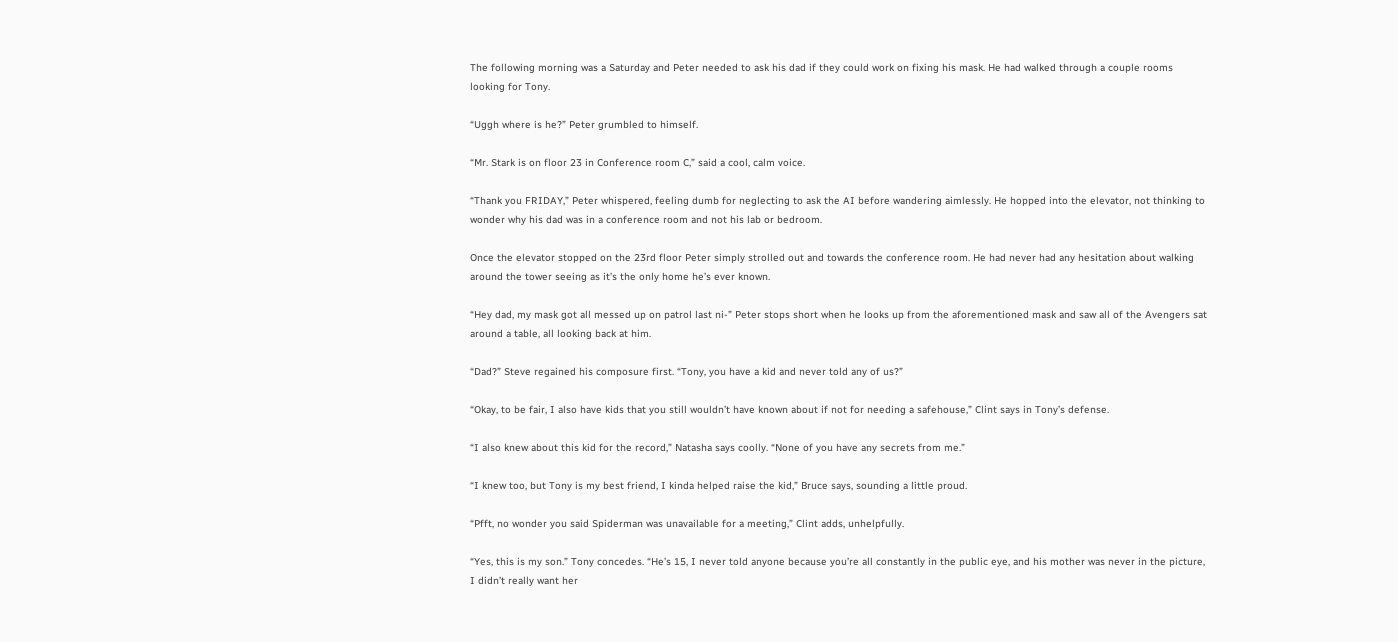The following morning was a Saturday and Peter needed to ask his dad if they could work on fixing his mask. He had walked through a couple rooms looking for Tony.

“Uggh where is he?” Peter grumbled to himself.

“Mr. Stark is on floor 23 in Conference room C,” said a cool, calm voice.

“Thank you FRIDAY,” Peter whispered, feeling dumb for neglecting to ask the AI before wandering aimlessly. He hopped into the elevator, not thinking to wonder why his dad was in a conference room and not his lab or bedroom.

Once the elevator stopped on the 23rd floor Peter simply strolled out and towards the conference room. He had never had any hesitation about walking around the tower seeing as it’s the only home he’s ever known.

“Hey dad, my mask got all messed up on patrol last ni-” Peter stops short when he looks up from the aforementioned mask and saw all of the Avengers sat around a table, all looking back at him.

“Dad?” Steve regained his composure first. “Tony, you have a kid and never told any of us?”

“Okay, to be fair, I also have kids that you still wouldn’t have known about if not for needing a safehouse,” Clint says in Tony’s defense.

“I also knew about this kid for the record,” Natasha says coolly. “None of you have any secrets from me.”

“I knew too, but Tony is my best friend, I kinda helped raise the kid,” Bruce says, sounding a little proud.

“Pfft, no wonder you said Spiderman was unavailable for a meeting,” Clint adds, unhelpfully.

“Yes, this is my son.” Tony concedes. “He’s 15, I never told anyone because you’re all constantly in the public eye, and his mother was never in the picture, I didn’t really want her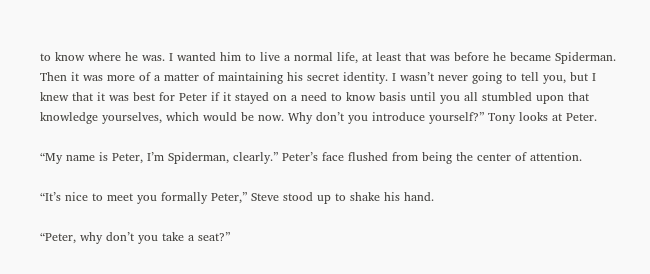to know where he was. I wanted him to live a normal life, at least that was before he became Spiderman. Then it was more of a matter of maintaining his secret identity. I wasn’t never going to tell you, but I knew that it was best for Peter if it stayed on a need to know basis until you all stumbled upon that knowledge yourselves, which would be now. Why don’t you introduce yourself?” Tony looks at Peter.

“My name is Peter, I’m Spiderman, clearly.” Peter’s face flushed from being the center of attention.

“It’s nice to meet you formally Peter,” Steve stood up to shake his hand.

“Peter, why don’t you take a seat?”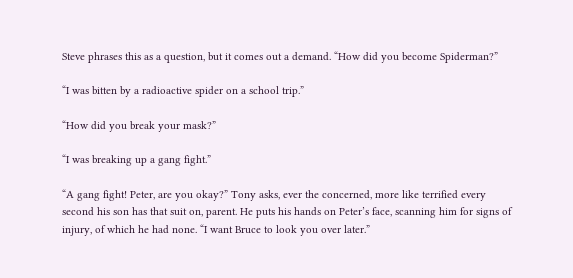Steve phrases this as a question, but it comes out a demand. “How did you become Spiderman?”

“I was bitten by a radioactive spider on a school trip.”

“How did you break your mask?”

“I was breaking up a gang fight.”

“A gang fight! Peter, are you okay?” Tony asks, ever the concerned, more like terrified every second his son has that suit on, parent. He puts his hands on Peter’s face, scanning him for signs of injury, of which he had none. “I want Bruce to look you over later.”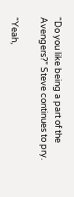“Do you like being a part of the Avengers?” Steve continues to pry.

“Yeah,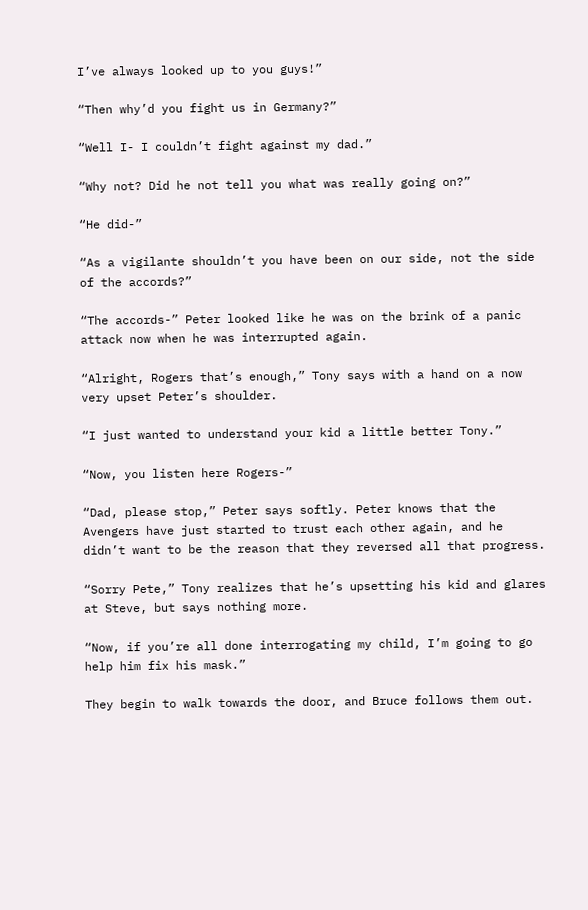I’ve always looked up to you guys!”

“Then why’d you fight us in Germany?”

“Well I- I couldn’t fight against my dad.”

“Why not? Did he not tell you what was really going on?”

“He did-”

“As a vigilante shouldn’t you have been on our side, not the side of the accords?”

“The accords-” Peter looked like he was on the brink of a panic attack now when he was interrupted again.

“Alright, Rogers that’s enough,” Tony says with a hand on a now very upset Peter’s shoulder.

“I just wanted to understand your kid a little better Tony.”

“Now, you listen here Rogers-”

“Dad, please stop,” Peter says softly. Peter knows that the Avengers have just started to trust each other again, and he didn’t want to be the reason that they reversed all that progress.

“Sorry Pete,” Tony realizes that he’s upsetting his kid and glares at Steve, but says nothing more.

“Now, if you’re all done interrogating my child, I’m going to go help him fix his mask.”

They begin to walk towards the door, and Bruce follows them out.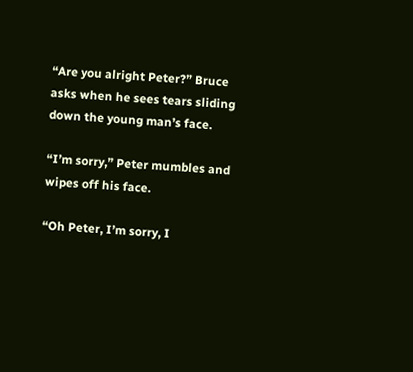“Are you alright Peter?” Bruce asks when he sees tears sliding down the young man’s face.

“I’m sorry,” Peter mumbles and wipes off his face.

“Oh Peter, I’m sorry, I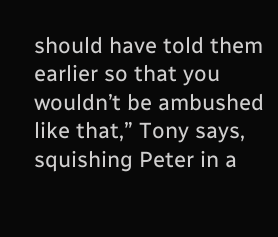should have told them earlier so that you wouldn’t be ambushed like that,” Tony says, squishing Peter in a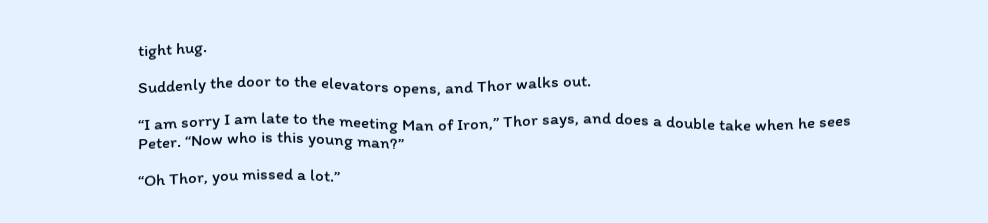tight hug.

Suddenly the door to the elevators opens, and Thor walks out.

“I am sorry I am late to the meeting Man of Iron,” Thor says, and does a double take when he sees Peter. “Now who is this young man?”

“Oh Thor, you missed a lot.”